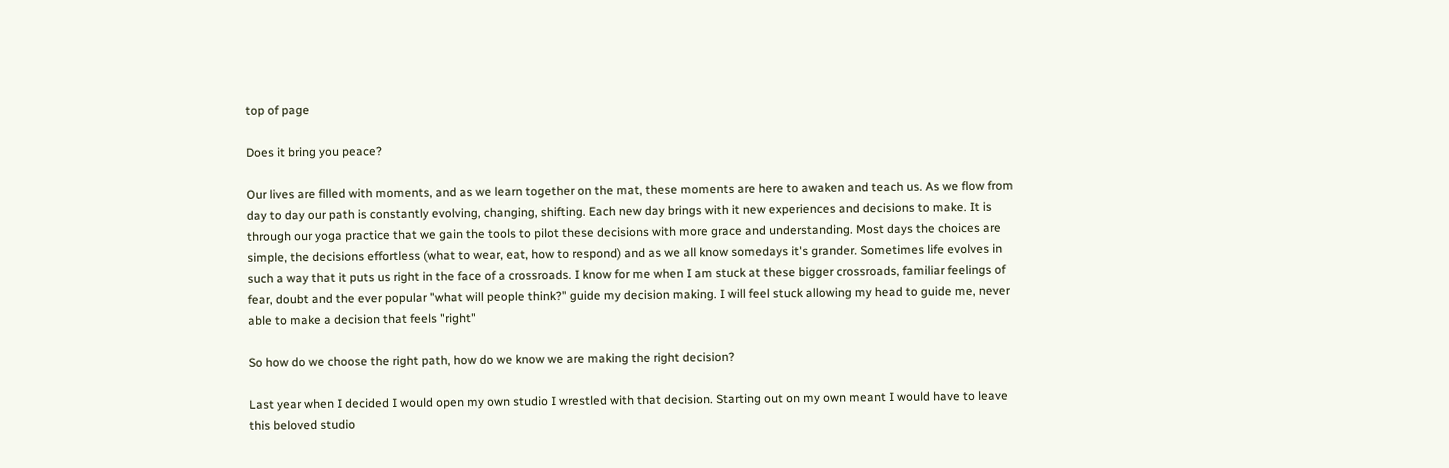top of page

Does it bring you peace?

Our lives are filled with moments, and as we learn together on the mat, these moments are here to awaken and teach us. As we flow from day to day our path is constantly evolving, changing, shifting. Each new day brings with it new experiences and decisions to make. It is through our yoga practice that we gain the tools to pilot these decisions with more grace and understanding. Most days the choices are simple, the decisions effortless (what to wear, eat, how to respond) and as we all know somedays it's grander. Sometimes life evolves in such a way that it puts us right in the face of a crossroads. I know for me when I am stuck at these bigger crossroads, familiar feelings of fear, doubt and the ever popular "what will people think?" guide my decision making. I will feel stuck allowing my head to guide me, never able to make a decision that feels "right"

So how do we choose the right path, how do we know we are making the right decision?

Last year when I decided I would open my own studio I wrestled with that decision. Starting out on my own meant I would have to leave this beloved studio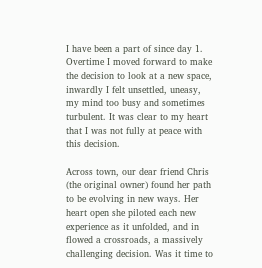I have been a part of since day 1. Overtime I moved forward to make the decision to look at a new space, inwardly I felt unsettled, uneasy, my mind too busy and sometimes turbulent. It was clear to my heart that I was not fully at peace with this decision.

Across town, our dear friend Chris (the original owner) found her path to be evolving in new ways. Her heart open she piloted each new experience as it unfolded, and in flowed a crossroads, a massively challenging decision. Was it time to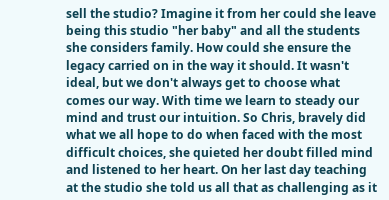sell the studio? Imagine it from her could she leave being this studio "her baby" and all the students she considers family. How could she ensure the legacy carried on in the way it should. It wasn't ideal, but we don't always get to choose what comes our way. With time we learn to steady our mind and trust our intuition. So Chris, bravely did what we all hope to do when faced with the most difficult choices, she quieted her doubt filled mind and listened to her heart. On her last day teaching at the studio she told us all that as challenging as it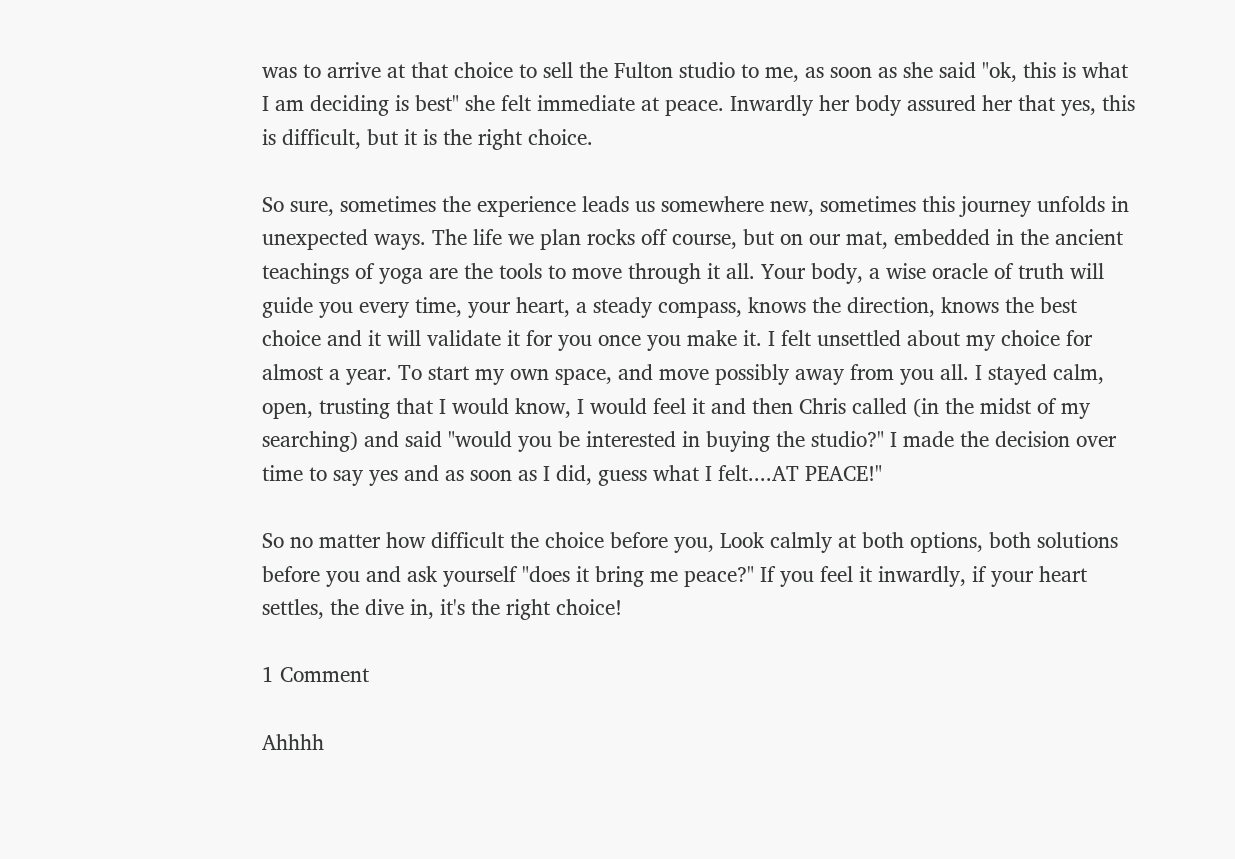was to arrive at that choice to sell the Fulton studio to me, as soon as she said "ok, this is what I am deciding is best" she felt immediate at peace. Inwardly her body assured her that yes, this is difficult, but it is the right choice.

So sure, sometimes the experience leads us somewhere new, sometimes this journey unfolds in unexpected ways. The life we plan rocks off course, but on our mat, embedded in the ancient teachings of yoga are the tools to move through it all. Your body, a wise oracle of truth will guide you every time, your heart, a steady compass, knows the direction, knows the best choice and it will validate it for you once you make it. I felt unsettled about my choice for almost a year. To start my own space, and move possibly away from you all. I stayed calm, open, trusting that I would know, I would feel it and then Chris called (in the midst of my searching) and said "would you be interested in buying the studio?" I made the decision over time to say yes and as soon as I did, guess what I felt....AT PEACE!"

So no matter how difficult the choice before you, Look calmly at both options, both solutions before you and ask yourself "does it bring me peace?" If you feel it inwardly, if your heart settles, the dive in, it's the right choice!

1 Comment

Ahhhh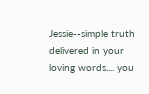Jessie--simple truth delivered in your loving words.... you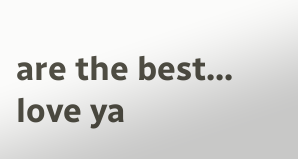are the best... love ya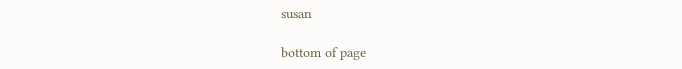susan

bottom of page